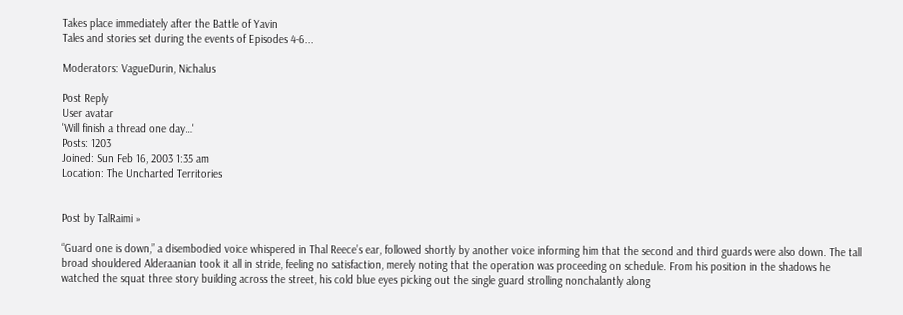Takes place immediately after the Battle of Yavin
Tales and stories set during the events of Episodes 4-6...

Moderators: VagueDurin, Nichalus

Post Reply
User avatar
'Will finish a thread one day…'
Posts: 1203
Joined: Sun Feb 16, 2003 1:35 am
Location: The Uncharted Territories


Post by TalRaimi »

“Guard one is down,” a disembodied voice whispered in Thal Reece’s ear, followed shortly by another voice informing him that the second and third guards were also down. The tall broad shouldered Alderaanian took it all in stride, feeling no satisfaction, merely noting that the operation was proceeding on schedule. From his position in the shadows he watched the squat three story building across the street, his cold blue eyes picking out the single guard strolling nonchalantly along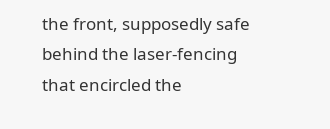the front, supposedly safe behind the laser-fencing that encircled the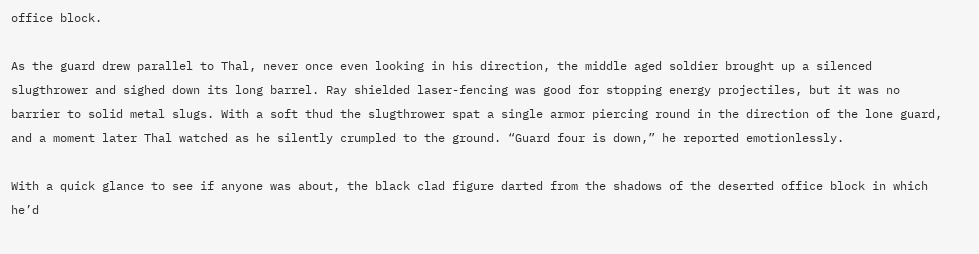office block.

As the guard drew parallel to Thal, never once even looking in his direction, the middle aged soldier brought up a silenced slugthrower and sighed down its long barrel. Ray shielded laser-fencing was good for stopping energy projectiles, but it was no barrier to solid metal slugs. With a soft thud the slugthrower spat a single armor piercing round in the direction of the lone guard, and a moment later Thal watched as he silently crumpled to the ground. “Guard four is down,” he reported emotionlessly.

With a quick glance to see if anyone was about, the black clad figure darted from the shadows of the deserted office block in which he’d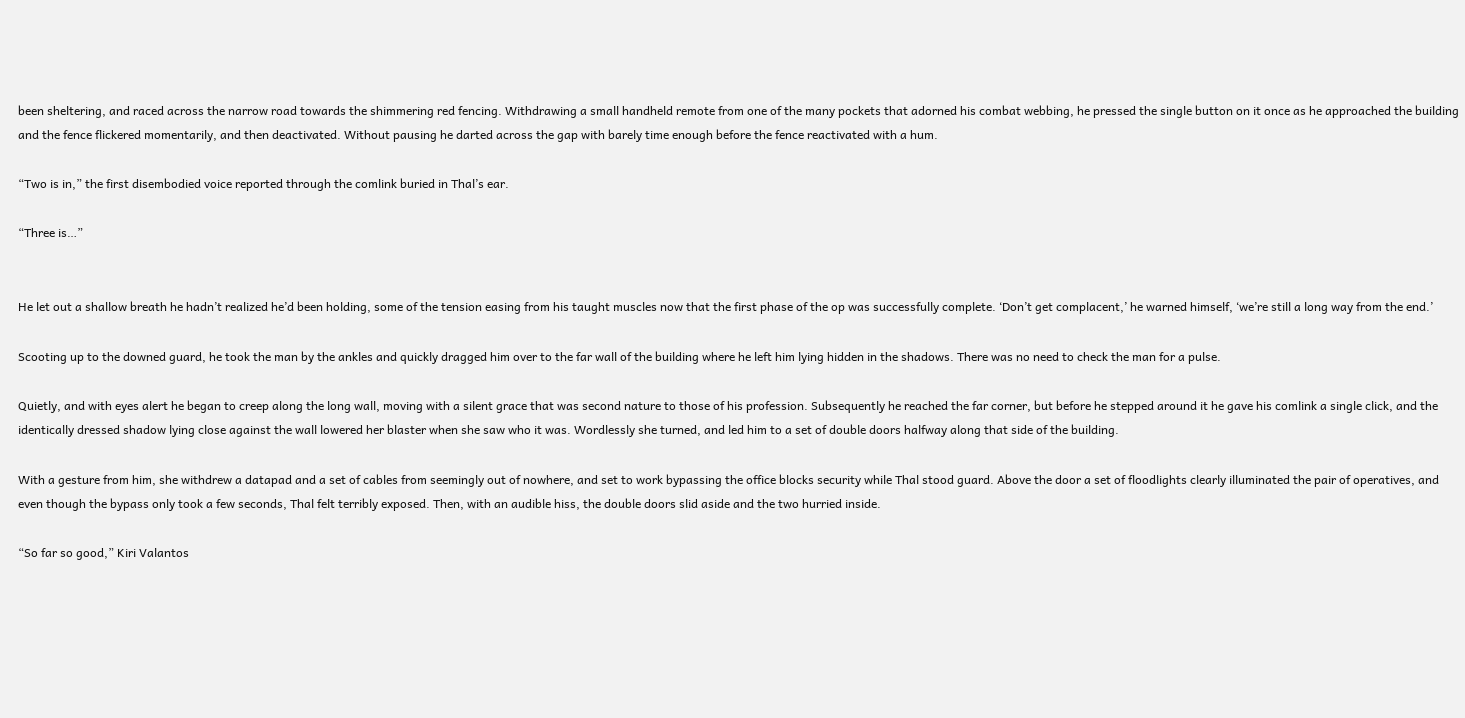been sheltering, and raced across the narrow road towards the shimmering red fencing. Withdrawing a small handheld remote from one of the many pockets that adorned his combat webbing, he pressed the single button on it once as he approached the building and the fence flickered momentarily, and then deactivated. Without pausing he darted across the gap with barely time enough before the fence reactivated with a hum.

“Two is in,” the first disembodied voice reported through the comlink buried in Thal’s ear.

“Three is…”


He let out a shallow breath he hadn’t realized he’d been holding, some of the tension easing from his taught muscles now that the first phase of the op was successfully complete. ‘Don’t get complacent,’ he warned himself, ‘we’re still a long way from the end.’

Scooting up to the downed guard, he took the man by the ankles and quickly dragged him over to the far wall of the building where he left him lying hidden in the shadows. There was no need to check the man for a pulse.

Quietly, and with eyes alert he began to creep along the long wall, moving with a silent grace that was second nature to those of his profession. Subsequently he reached the far corner, but before he stepped around it he gave his comlink a single click, and the identically dressed shadow lying close against the wall lowered her blaster when she saw who it was. Wordlessly she turned, and led him to a set of double doors halfway along that side of the building.

With a gesture from him, she withdrew a datapad and a set of cables from seemingly out of nowhere, and set to work bypassing the office blocks security while Thal stood guard. Above the door a set of floodlights clearly illuminated the pair of operatives, and even though the bypass only took a few seconds, Thal felt terribly exposed. Then, with an audible hiss, the double doors slid aside and the two hurried inside.

“So far so good,” Kiri Valantos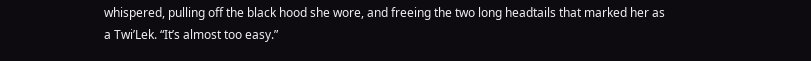whispered, pulling off the black hood she wore, and freeing the two long headtails that marked her as a Twi’Lek. “It’s almost too easy.”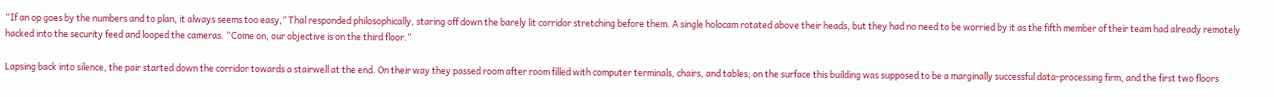“If an op goes by the numbers and to plan, it always seems too easy,” Thal responded philosophically, staring off down the barely lit corridor stretching before them. A single holocam rotated above their heads, but they had no need to be worried by it as the fifth member of their team had already remotely hacked into the security feed and looped the cameras. “Come on, our objective is on the third floor.”

Lapsing back into silence, the pair started down the corridor towards a stairwell at the end. On their way they passed room after room filled with computer terminals, chairs, and tables; on the surface this building was supposed to be a marginally successful data-processing firm, and the first two floors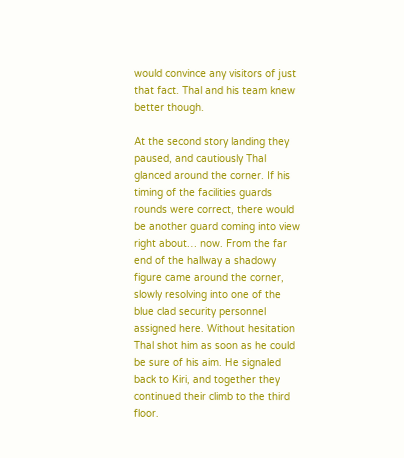would convince any visitors of just that fact. Thal and his team knew better though.

At the second story landing they paused, and cautiously Thal glanced around the corner. If his timing of the facilities guards rounds were correct, there would be another guard coming into view right about… now. From the far end of the hallway a shadowy figure came around the corner, slowly resolving into one of the blue clad security personnel assigned here. Without hesitation Thal shot him as soon as he could be sure of his aim. He signaled back to Kiri, and together they continued their climb to the third floor.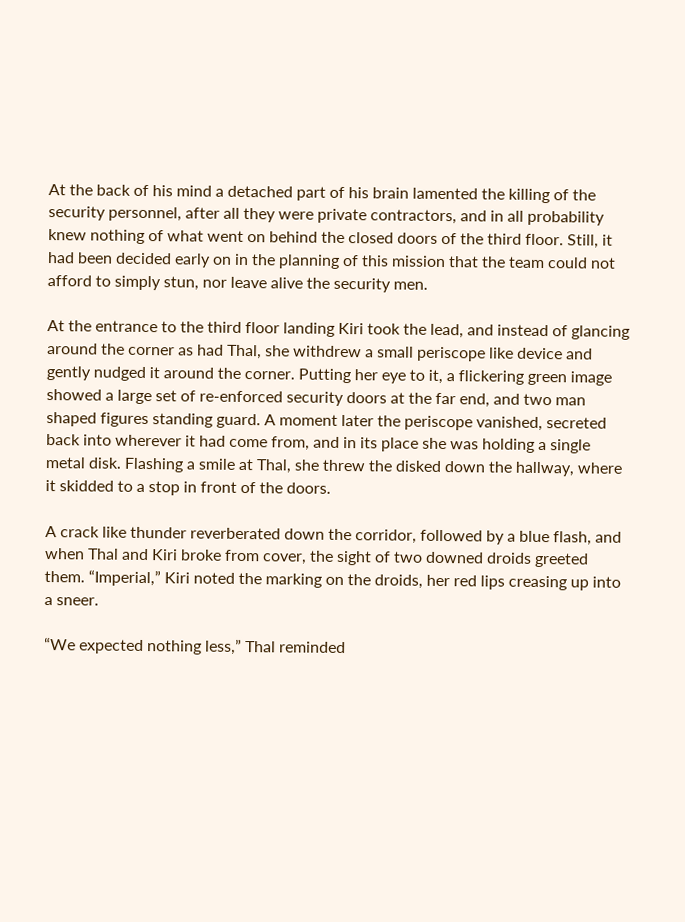At the back of his mind a detached part of his brain lamented the killing of the security personnel, after all they were private contractors, and in all probability knew nothing of what went on behind the closed doors of the third floor. Still, it had been decided early on in the planning of this mission that the team could not afford to simply stun, nor leave alive the security men.

At the entrance to the third floor landing Kiri took the lead, and instead of glancing around the corner as had Thal, she withdrew a small periscope like device and gently nudged it around the corner. Putting her eye to it, a flickering green image showed a large set of re-enforced security doors at the far end, and two man shaped figures standing guard. A moment later the periscope vanished, secreted back into wherever it had come from, and in its place she was holding a single metal disk. Flashing a smile at Thal, she threw the disked down the hallway, where it skidded to a stop in front of the doors.

A crack like thunder reverberated down the corridor, followed by a blue flash, and when Thal and Kiri broke from cover, the sight of two downed droids greeted them. “Imperial,” Kiri noted the marking on the droids, her red lips creasing up into a sneer.

“We expected nothing less,” Thal reminded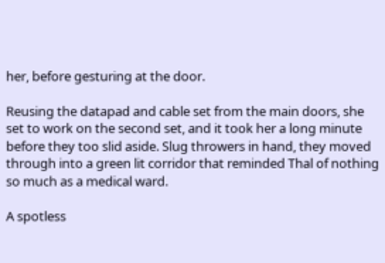her, before gesturing at the door.

Reusing the datapad and cable set from the main doors, she set to work on the second set, and it took her a long minute before they too slid aside. Slug throwers in hand, they moved through into a green lit corridor that reminded Thal of nothing so much as a medical ward.

A spotless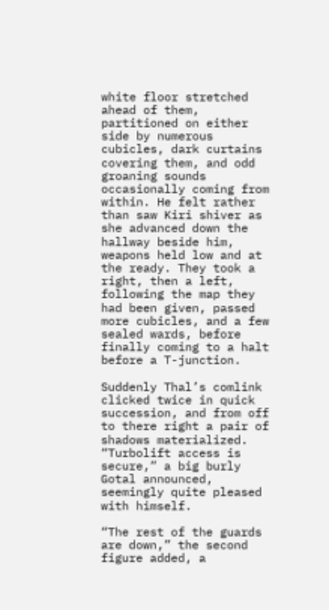white floor stretched ahead of them, partitioned on either side by numerous cubicles, dark curtains covering them, and odd groaning sounds occasionally coming from within. He felt rather than saw Kiri shiver as she advanced down the hallway beside him, weapons held low and at the ready. They took a right, then a left, following the map they had been given, passed more cubicles, and a few sealed wards, before finally coming to a halt before a T-junction.

Suddenly Thal’s comlink clicked twice in quick succession, and from off to there right a pair of shadows materialized. “Turbolift access is secure,” a big burly Gotal announced, seemingly quite pleased with himself.

“The rest of the guards are down,” the second figure added, a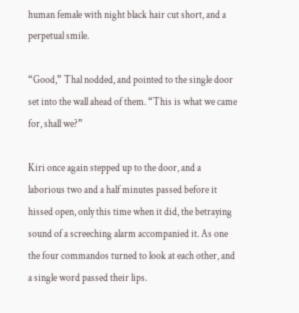human female with night black hair cut short, and a perpetual smile.

“Good,” Thal nodded, and pointed to the single door set into the wall ahead of them. “This is what we came for, shall we?”

Kiri once again stepped up to the door, and a laborious two and a half minutes passed before it hissed open, only this time when it did, the betraying sound of a screeching alarm accompanied it. As one the four commandos turned to look at each other, and a single word passed their lips.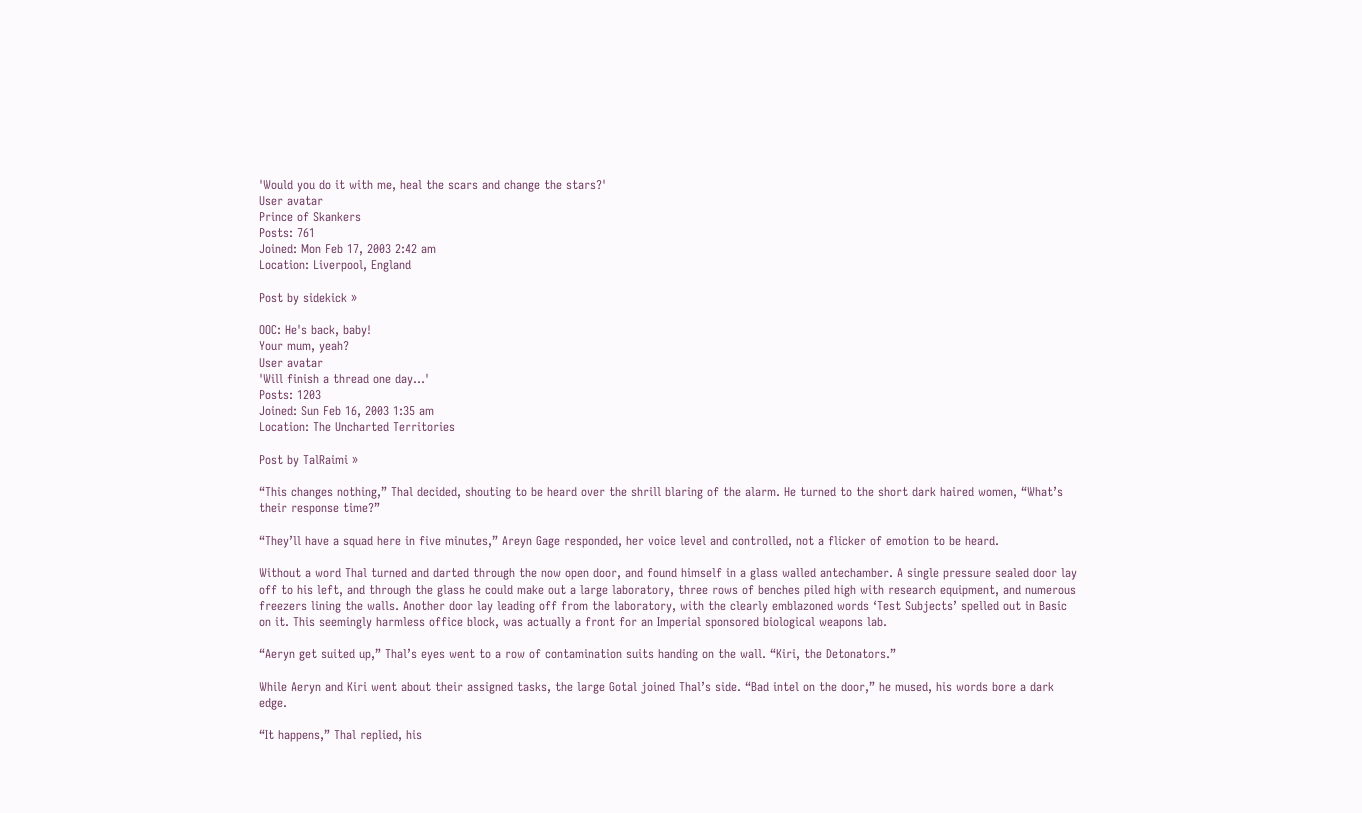'Would you do it with me, heal the scars and change the stars?'
User avatar
Prince of Skankers
Posts: 761
Joined: Mon Feb 17, 2003 2:42 am
Location: Liverpool, England

Post by sidekick »

OOC: He's back, baby!
Your mum, yeah?
User avatar
'Will finish a thread one day…'
Posts: 1203
Joined: Sun Feb 16, 2003 1:35 am
Location: The Uncharted Territories

Post by TalRaimi »

“This changes nothing,” Thal decided, shouting to be heard over the shrill blaring of the alarm. He turned to the short dark haired women, “What’s their response time?”

“They’ll have a squad here in five minutes,” Areyn Gage responded, her voice level and controlled, not a flicker of emotion to be heard.

Without a word Thal turned and darted through the now open door, and found himself in a glass walled antechamber. A single pressure sealed door lay off to his left, and through the glass he could make out a large laboratory, three rows of benches piled high with research equipment, and numerous freezers lining the walls. Another door lay leading off from the laboratory, with the clearly emblazoned words ‘Test Subjects’ spelled out in Basic on it. This seemingly harmless office block, was actually a front for an Imperial sponsored biological weapons lab.

“Aeryn get suited up,” Thal’s eyes went to a row of contamination suits handing on the wall. “Kiri, the Detonators.”

While Aeryn and Kiri went about their assigned tasks, the large Gotal joined Thal’s side. “Bad intel on the door,” he mused, his words bore a dark edge.

“It happens,” Thal replied, his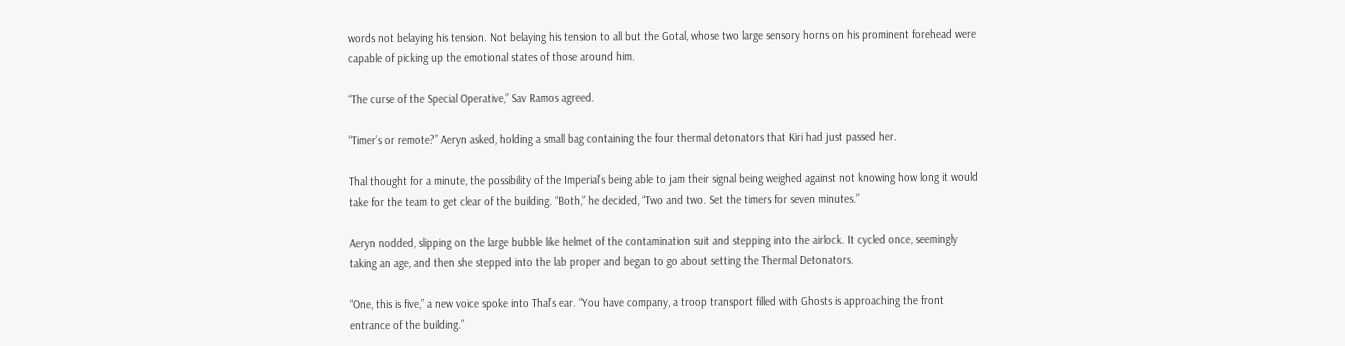words not belaying his tension. Not belaying his tension to all but the Gotal, whose two large sensory horns on his prominent forehead were capable of picking up the emotional states of those around him.

“The curse of the Special Operative,” Sav Ramos agreed.

“Timer’s or remote?” Aeryn asked, holding a small bag containing the four thermal detonators that Kiri had just passed her.

Thal thought for a minute, the possibility of the Imperial’s being able to jam their signal being weighed against not knowing how long it would take for the team to get clear of the building. “Both,” he decided, “Two and two. Set the timers for seven minutes.”

Aeryn nodded, slipping on the large bubble like helmet of the contamination suit and stepping into the airlock. It cycled once, seemingly taking an age, and then she stepped into the lab proper and began to go about setting the Thermal Detonators.

“One, this is five,” a new voice spoke into Thal’s ear. “You have company, a troop transport filled with Ghosts is approaching the front entrance of the building.”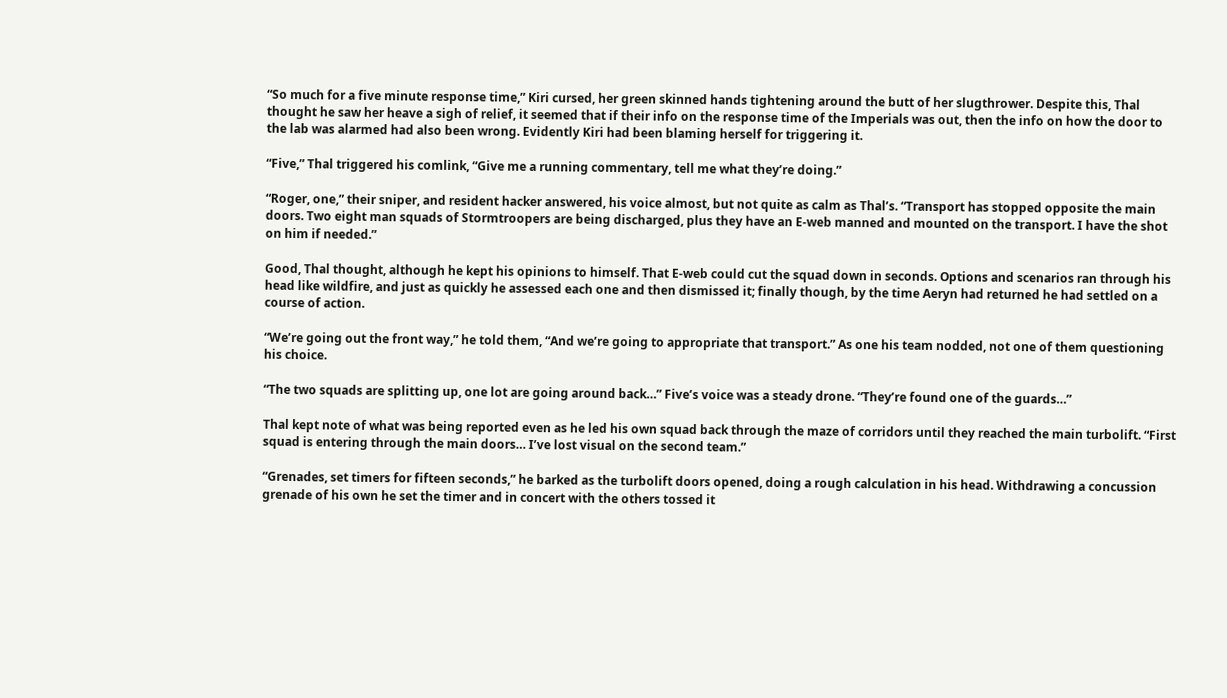“So much for a five minute response time,” Kiri cursed, her green skinned hands tightening around the butt of her slugthrower. Despite this, Thal thought he saw her heave a sigh of relief, it seemed that if their info on the response time of the Imperials was out, then the info on how the door to the lab was alarmed had also been wrong. Evidently Kiri had been blaming herself for triggering it.

“Five,” Thal triggered his comlink, “Give me a running commentary, tell me what they’re doing.”

“Roger, one,” their sniper, and resident hacker answered, his voice almost, but not quite as calm as Thal’s. “Transport has stopped opposite the main doors. Two eight man squads of Stormtroopers are being discharged, plus they have an E-web manned and mounted on the transport. I have the shot on him if needed.”

Good, Thal thought, although he kept his opinions to himself. That E-web could cut the squad down in seconds. Options and scenarios ran through his head like wildfire, and just as quickly he assessed each one and then dismissed it; finally though, by the time Aeryn had returned he had settled on a course of action.

“We’re going out the front way,” he told them, “And we’re going to appropriate that transport.” As one his team nodded, not one of them questioning his choice.

“The two squads are splitting up, one lot are going around back…” Five’s voice was a steady drone. “They’re found one of the guards…”

Thal kept note of what was being reported even as he led his own squad back through the maze of corridors until they reached the main turbolift. “First squad is entering through the main doors… I’ve lost visual on the second team.”

“Grenades, set timers for fifteen seconds,” he barked as the turbolift doors opened, doing a rough calculation in his head. Withdrawing a concussion grenade of his own he set the timer and in concert with the others tossed it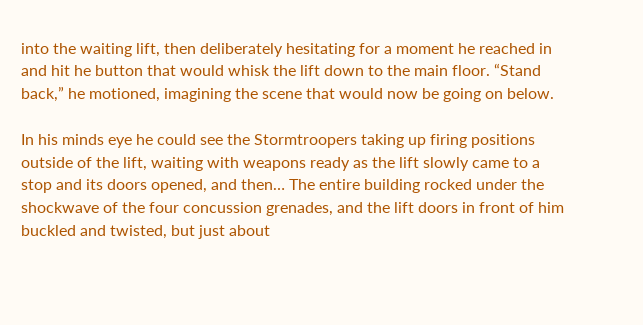into the waiting lift, then deliberately hesitating for a moment he reached in and hit he button that would whisk the lift down to the main floor. “Stand back,” he motioned, imagining the scene that would now be going on below.

In his minds eye he could see the Stormtroopers taking up firing positions outside of the lift, waiting with weapons ready as the lift slowly came to a stop and its doors opened, and then… The entire building rocked under the shockwave of the four concussion grenades, and the lift doors in front of him buckled and twisted, but just about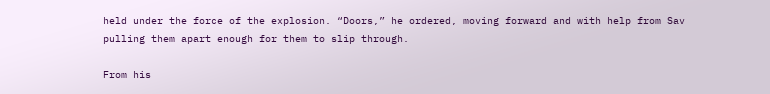held under the force of the explosion. “Doors,” he ordered, moving forward and with help from Sav pulling them apart enough for them to slip through.

From his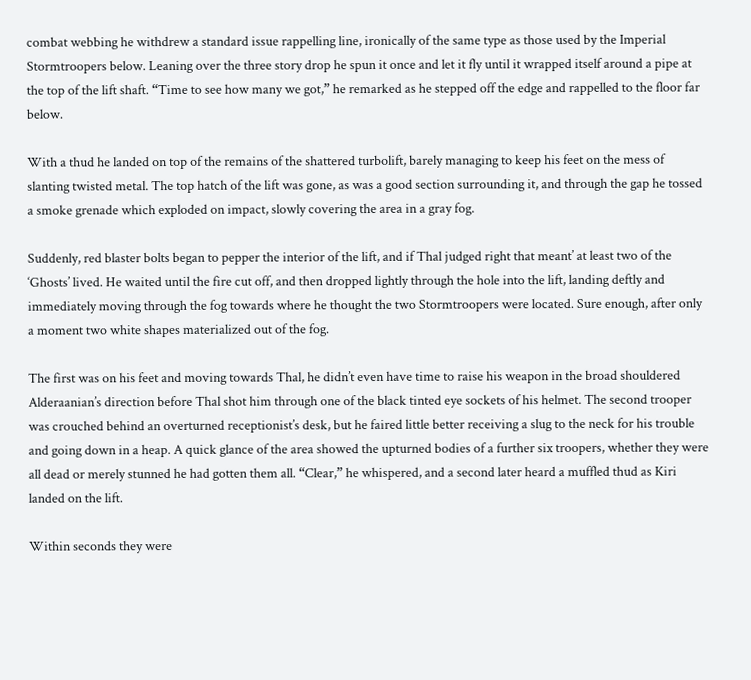combat webbing he withdrew a standard issue rappelling line, ironically of the same type as those used by the Imperial Stormtroopers below. Leaning over the three story drop he spun it once and let it fly until it wrapped itself around a pipe at the top of the lift shaft. “Time to see how many we got,” he remarked as he stepped off the edge and rappelled to the floor far below.

With a thud he landed on top of the remains of the shattered turbolift, barely managing to keep his feet on the mess of slanting twisted metal. The top hatch of the lift was gone, as was a good section surrounding it, and through the gap he tossed a smoke grenade which exploded on impact, slowly covering the area in a gray fog.

Suddenly, red blaster bolts began to pepper the interior of the lift, and if Thal judged right that meant’ at least two of the ‘Ghosts’ lived. He waited until the fire cut off, and then dropped lightly through the hole into the lift, landing deftly and immediately moving through the fog towards where he thought the two Stormtroopers were located. Sure enough, after only a moment two white shapes materialized out of the fog.

The first was on his feet and moving towards Thal, he didn’t even have time to raise his weapon in the broad shouldered Alderaanian’s direction before Thal shot him through one of the black tinted eye sockets of his helmet. The second trooper was crouched behind an overturned receptionist’s desk, but he faired little better receiving a slug to the neck for his trouble and going down in a heap. A quick glance of the area showed the upturned bodies of a further six troopers, whether they were all dead or merely stunned he had gotten them all. “Clear,” he whispered, and a second later heard a muffled thud as Kiri landed on the lift.

Within seconds they were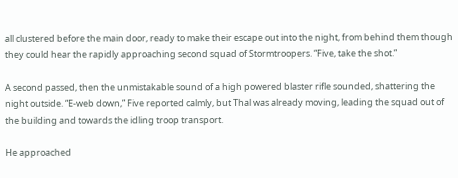all clustered before the main door, ready to make their escape out into the night, from behind them though they could hear the rapidly approaching second squad of Stormtroopers. “Five, take the shot.”

A second passed, then the unmistakable sound of a high powered blaster rifle sounded, shattering the night outside. “E-web down,” Five reported calmly, but Thal was already moving, leading the squad out of the building and towards the idling troop transport.

He approached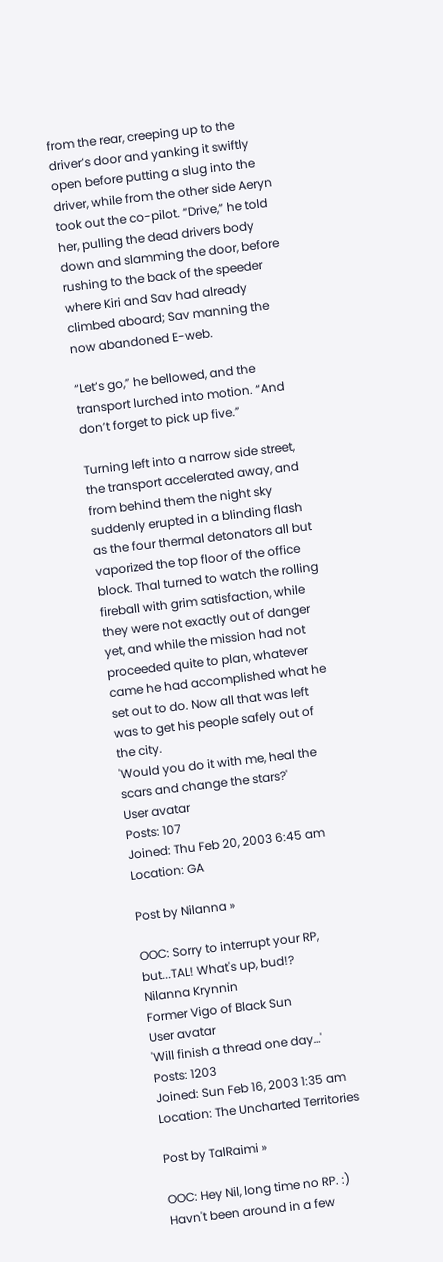from the rear, creeping up to the driver’s door and yanking it swiftly open before putting a slug into the driver, while from the other side Aeryn took out the co-pilot. “Drive,” he told her, pulling the dead drivers body down and slamming the door, before rushing to the back of the speeder where Kiri and Sav had already climbed aboard; Sav manning the now abandoned E-web.

“Let’s go,” he bellowed, and the transport lurched into motion. “And don’t forget to pick up five.”

Turning left into a narrow side street, the transport accelerated away, and from behind them the night sky suddenly erupted in a blinding flash as the four thermal detonators all but vaporized the top floor of the office block. Thal turned to watch the rolling fireball with grim satisfaction, while they were not exactly out of danger yet, and while the mission had not proceeded quite to plan, whatever came he had accomplished what he set out to do. Now all that was left was to get his people safely out of the city.
'Would you do it with me, heal the scars and change the stars?'
User avatar
Posts: 107
Joined: Thu Feb 20, 2003 6:45 am
Location: GA

Post by Nilanna »

OOC: Sorry to interrupt your RP, but...TAL! What's up, bud!?
Nilanna Krynnin
Former Vigo of Black Sun
User avatar
'Will finish a thread one day…'
Posts: 1203
Joined: Sun Feb 16, 2003 1:35 am
Location: The Uncharted Territories

Post by TalRaimi »

OOC: Hey Nil, long time no RP. :) Havn't been around in a few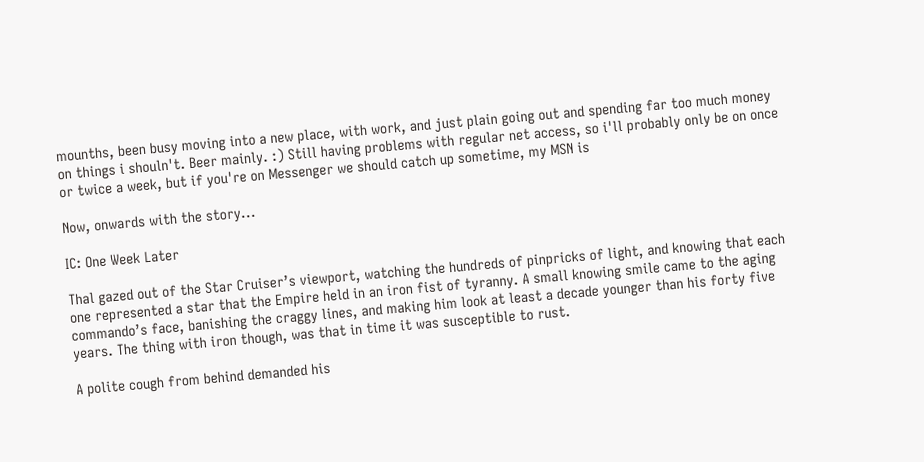mounths, been busy moving into a new place, with work, and just plain going out and spending far too much money on things i shouln't. Beer mainly. :) Still having problems with regular net access, so i'll probably only be on once or twice a week, but if you're on Messenger we should catch up sometime, my MSN is

Now, onwards with the story...

IC: One Week Later

Thal gazed out of the Star Cruiser’s viewport, watching the hundreds of pinpricks of light, and knowing that each one represented a star that the Empire held in an iron fist of tyranny. A small knowing smile came to the aging commando’s face, banishing the craggy lines, and making him look at least a decade younger than his forty five years. The thing with iron though, was that in time it was susceptible to rust.

A polite cough from behind demanded his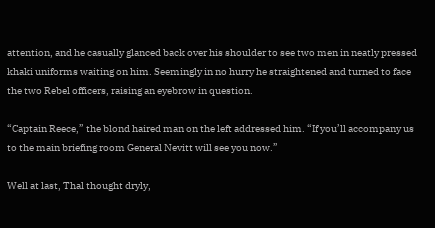attention, and he casually glanced back over his shoulder to see two men in neatly pressed khaki uniforms waiting on him. Seemingly in no hurry he straightened and turned to face the two Rebel officers, raising an eyebrow in question.

“Captain Reece,” the blond haired man on the left addressed him. “If you’ll accompany us to the main briefing room General Nevitt will see you now.”

Well at last, Thal thought dryly,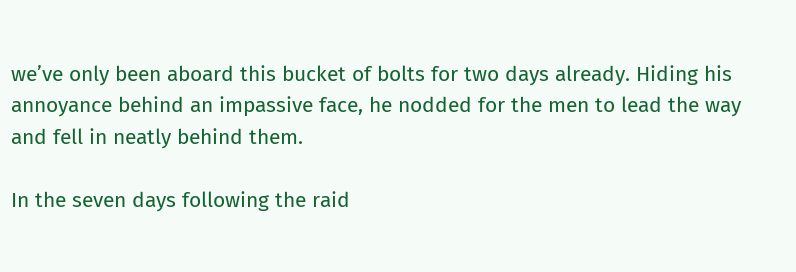we’ve only been aboard this bucket of bolts for two days already. Hiding his annoyance behind an impassive face, he nodded for the men to lead the way and fell in neatly behind them.

In the seven days following the raid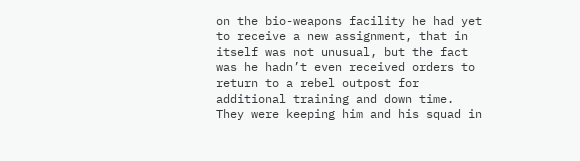on the bio-weapons facility he had yet to receive a new assignment, that in itself was not unusual, but the fact was he hadn’t even received orders to return to a rebel outpost for additional training and down time. They were keeping him and his squad in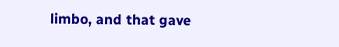limbo, and that gave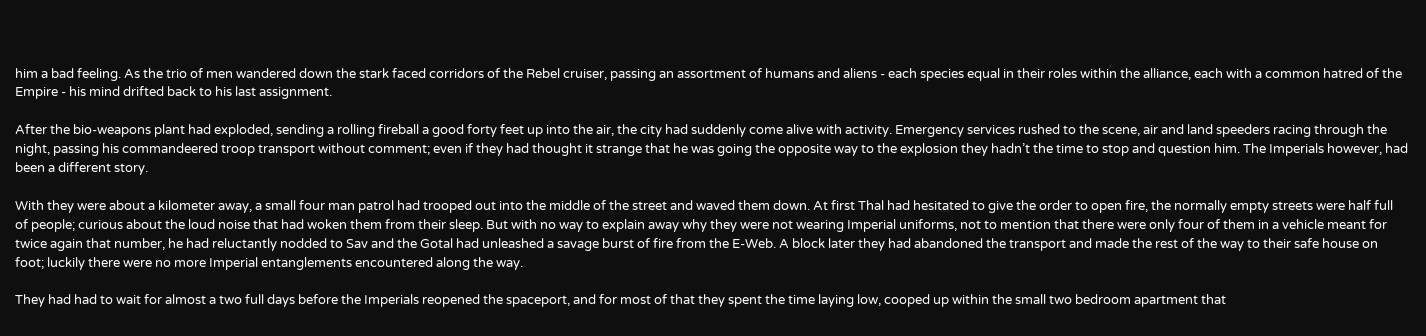him a bad feeling. As the trio of men wandered down the stark faced corridors of the Rebel cruiser, passing an assortment of humans and aliens - each species equal in their roles within the alliance, each with a common hatred of the Empire - his mind drifted back to his last assignment.

After the bio-weapons plant had exploded, sending a rolling fireball a good forty feet up into the air, the city had suddenly come alive with activity. Emergency services rushed to the scene, air and land speeders racing through the night, passing his commandeered troop transport without comment; even if they had thought it strange that he was going the opposite way to the explosion they hadn’t the time to stop and question him. The Imperials however, had been a different story.

With they were about a kilometer away, a small four man patrol had trooped out into the middle of the street and waved them down. At first Thal had hesitated to give the order to open fire, the normally empty streets were half full of people; curious about the loud noise that had woken them from their sleep. But with no way to explain away why they were not wearing Imperial uniforms, not to mention that there were only four of them in a vehicle meant for twice again that number, he had reluctantly nodded to Sav and the Gotal had unleashed a savage burst of fire from the E-Web. A block later they had abandoned the transport and made the rest of the way to their safe house on foot; luckily there were no more Imperial entanglements encountered along the way.

They had had to wait for almost a two full days before the Imperials reopened the spaceport, and for most of that they spent the time laying low, cooped up within the small two bedroom apartment that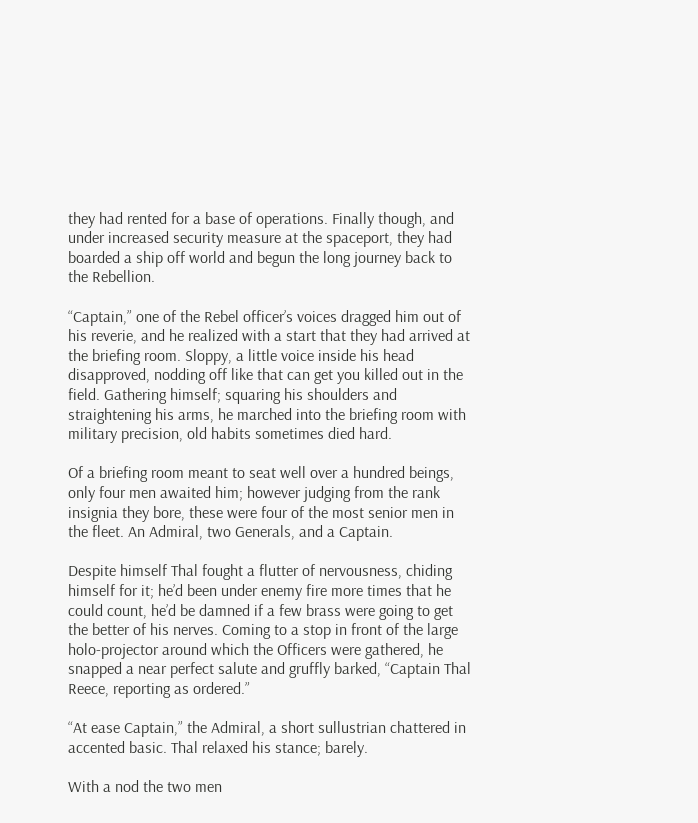they had rented for a base of operations. Finally though, and under increased security measure at the spaceport, they had boarded a ship off world and begun the long journey back to the Rebellion.

“Captain,” one of the Rebel officer’s voices dragged him out of his reverie, and he realized with a start that they had arrived at the briefing room. Sloppy, a little voice inside his head disapproved, nodding off like that can get you killed out in the field. Gathering himself; squaring his shoulders and straightening his arms, he marched into the briefing room with military precision, old habits sometimes died hard.

Of a briefing room meant to seat well over a hundred beings, only four men awaited him; however judging from the rank insignia they bore, these were four of the most senior men in the fleet. An Admiral, two Generals, and a Captain.

Despite himself Thal fought a flutter of nervousness, chiding himself for it; he’d been under enemy fire more times that he could count, he’d be damned if a few brass were going to get the better of his nerves. Coming to a stop in front of the large holo-projector around which the Officers were gathered, he snapped a near perfect salute and gruffly barked, “Captain Thal Reece, reporting as ordered.”

“At ease Captain,” the Admiral, a short sullustrian chattered in accented basic. Thal relaxed his stance; barely.

With a nod the two men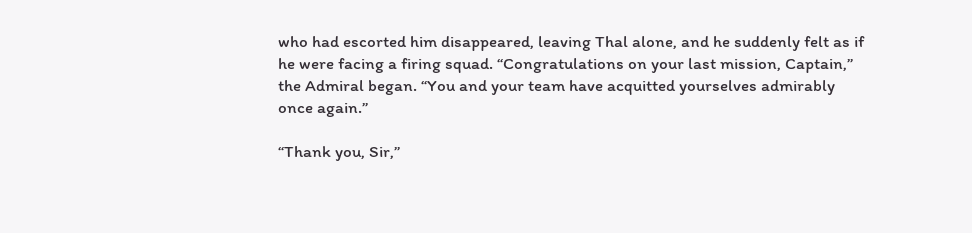who had escorted him disappeared, leaving Thal alone, and he suddenly felt as if he were facing a firing squad. “Congratulations on your last mission, Captain,” the Admiral began. “You and your team have acquitted yourselves admirably once again.”

“Thank you, Sir,”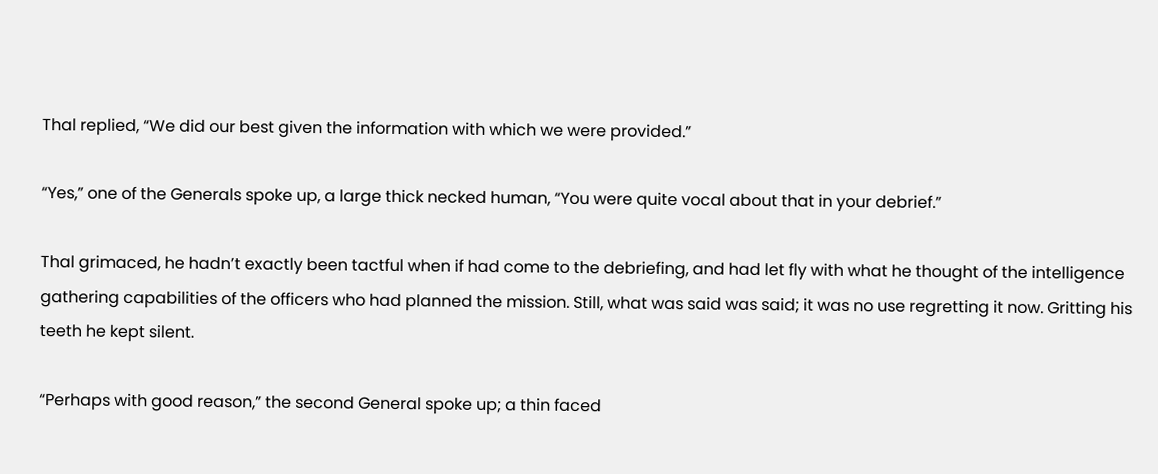Thal replied, “We did our best given the information with which we were provided.”

“Yes,” one of the Generals spoke up, a large thick necked human, “You were quite vocal about that in your debrief.”

Thal grimaced, he hadn’t exactly been tactful when if had come to the debriefing, and had let fly with what he thought of the intelligence gathering capabilities of the officers who had planned the mission. Still, what was said was said; it was no use regretting it now. Gritting his teeth he kept silent.

“Perhaps with good reason,” the second General spoke up; a thin faced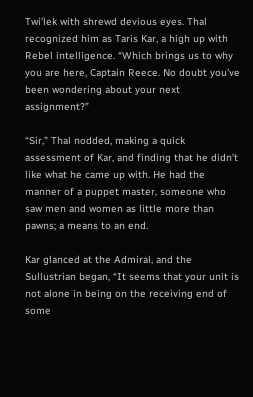Twi’lek with shrewd devious eyes. Thal recognized him as Taris Kar, a high up with Rebel intelligence. “Which brings us to why you are here, Captain Reece. No doubt you’ve been wondering about your next assignment?”

“Sir,” Thal nodded, making a quick assessment of Kar, and finding that he didn’t like what he came up with. He had the manner of a puppet master, someone who saw men and women as little more than pawns; a means to an end.

Kar glanced at the Admiral, and the Sullustrian began, “It seems that your unit is not alone in being on the receiving end of some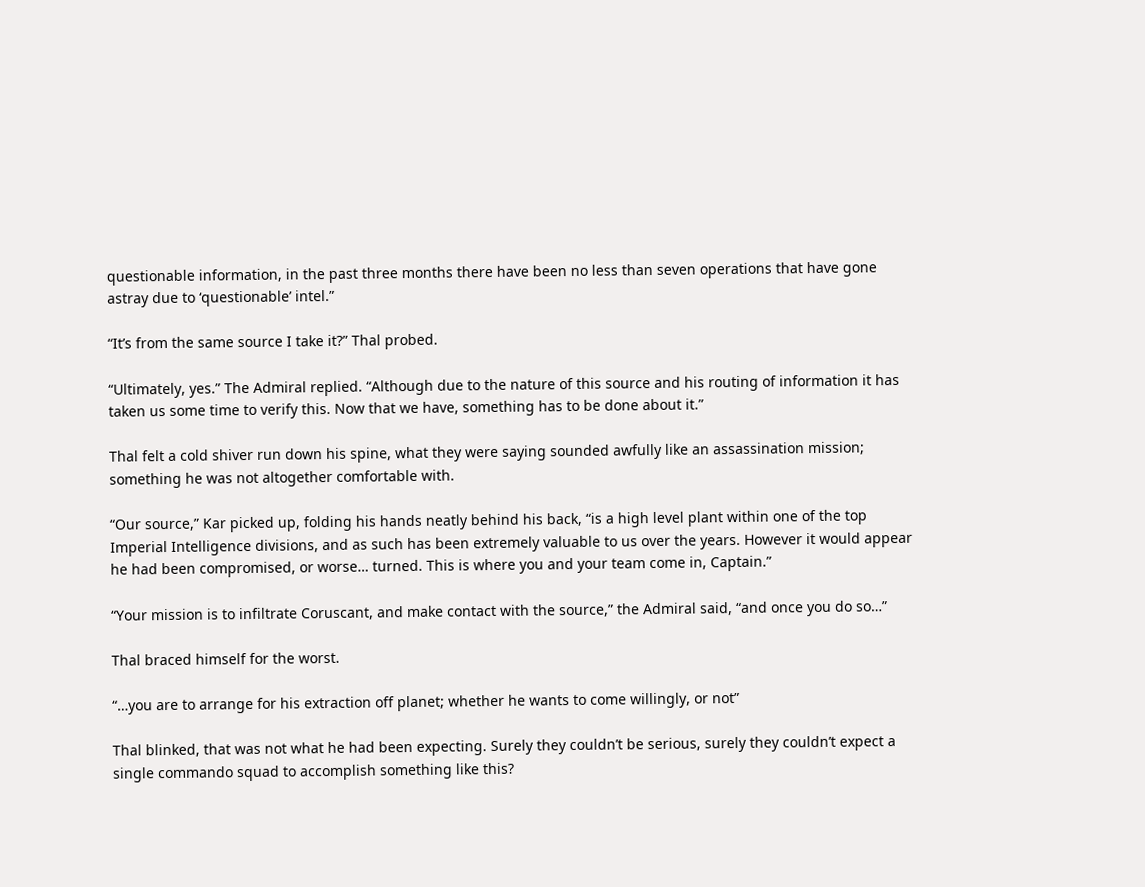questionable information, in the past three months there have been no less than seven operations that have gone astray due to ‘questionable’ intel.”

“It’s from the same source I take it?” Thal probed.

“Ultimately, yes.” The Admiral replied. “Although due to the nature of this source and his routing of information it has taken us some time to verify this. Now that we have, something has to be done about it.”

Thal felt a cold shiver run down his spine, what they were saying sounded awfully like an assassination mission; something he was not altogether comfortable with.

“Our source,” Kar picked up, folding his hands neatly behind his back, “is a high level plant within one of the top Imperial Intelligence divisions, and as such has been extremely valuable to us over the years. However it would appear he had been compromised, or worse… turned. This is where you and your team come in, Captain.”

“Your mission is to infiltrate Coruscant, and make contact with the source,” the Admiral said, “and once you do so…”

Thal braced himself for the worst.

“…you are to arrange for his extraction off planet; whether he wants to come willingly, or not”

Thal blinked, that was not what he had been expecting. Surely they couldn’t be serious, surely they couldn’t expect a single commando squad to accomplish something like this?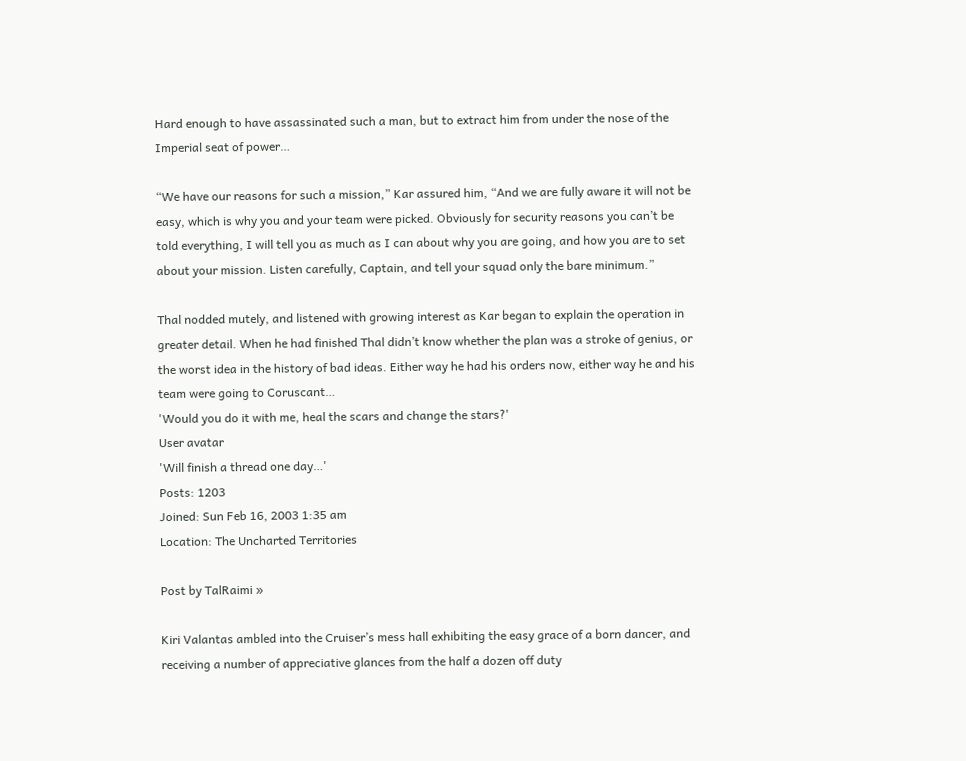Hard enough to have assassinated such a man, but to extract him from under the nose of the Imperial seat of power…

“We have our reasons for such a mission,” Kar assured him, “And we are fully aware it will not be easy, which is why you and your team were picked. Obviously for security reasons you can’t be told everything, I will tell you as much as I can about why you are going, and how you are to set about your mission. Listen carefully, Captain, and tell your squad only the bare minimum.”

Thal nodded mutely, and listened with growing interest as Kar began to explain the operation in greater detail. When he had finished Thal didn’t know whether the plan was a stroke of genius, or the worst idea in the history of bad ideas. Either way he had his orders now, either way he and his team were going to Coruscant…
'Would you do it with me, heal the scars and change the stars?'
User avatar
'Will finish a thread one day…'
Posts: 1203
Joined: Sun Feb 16, 2003 1:35 am
Location: The Uncharted Territories

Post by TalRaimi »

Kiri Valantas ambled into the Cruiser’s mess hall exhibiting the easy grace of a born dancer, and receiving a number of appreciative glances from the half a dozen off duty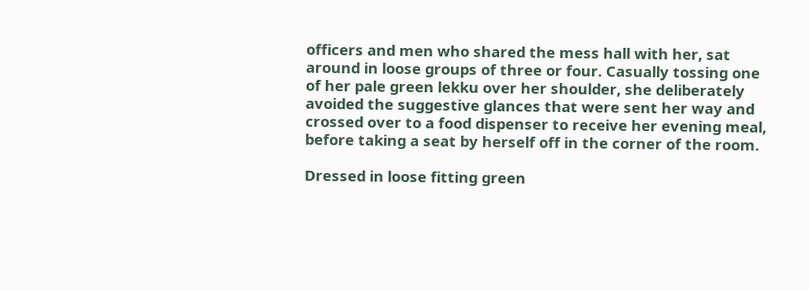officers and men who shared the mess hall with her, sat around in loose groups of three or four. Casually tossing one of her pale green lekku over her shoulder, she deliberately avoided the suggestive glances that were sent her way and crossed over to a food dispenser to receive her evening meal, before taking a seat by herself off in the corner of the room.

Dressed in loose fitting green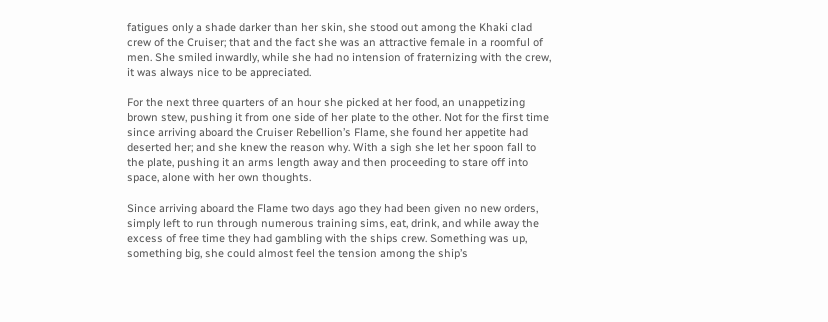fatigues only a shade darker than her skin, she stood out among the Khaki clad crew of the Cruiser; that and the fact she was an attractive female in a roomful of men. She smiled inwardly, while she had no intension of fraternizing with the crew, it was always nice to be appreciated.

For the next three quarters of an hour she picked at her food, an unappetizing brown stew, pushing it from one side of her plate to the other. Not for the first time since arriving aboard the Cruiser Rebellion’s Flame, she found her appetite had deserted her; and she knew the reason why. With a sigh she let her spoon fall to the plate, pushing it an arms length away and then proceeding to stare off into space, alone with her own thoughts.

Since arriving aboard the Flame two days ago they had been given no new orders, simply left to run through numerous training sims, eat, drink, and while away the excess of free time they had gambling with the ships crew. Something was up, something big, she could almost feel the tension among the ship’s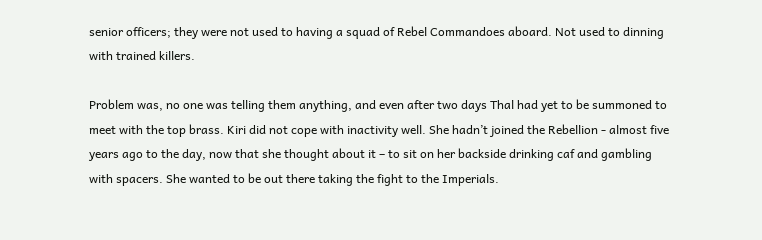senior officers; they were not used to having a squad of Rebel Commandoes aboard. Not used to dinning with trained killers.

Problem was, no one was telling them anything, and even after two days Thal had yet to be summoned to meet with the top brass. Kiri did not cope with inactivity well. She hadn’t joined the Rebellion - almost five years ago to the day, now that she thought about it – to sit on her backside drinking caf and gambling with spacers. She wanted to be out there taking the fight to the Imperials.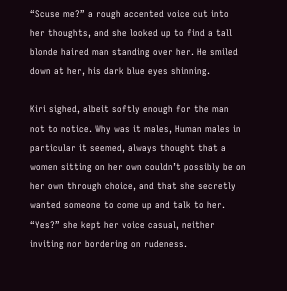“Scuse me?” a rough accented voice cut into her thoughts, and she looked up to find a tall blonde haired man standing over her. He smiled down at her, his dark blue eyes shinning.

Kiri sighed, albeit softly enough for the man not to notice. Why was it males, Human males in particular it seemed, always thought that a women sitting on her own couldn’t possibly be on her own through choice, and that she secretly wanted someone to come up and talk to her. “Yes?” she kept her voice casual, neither inviting nor bordering on rudeness.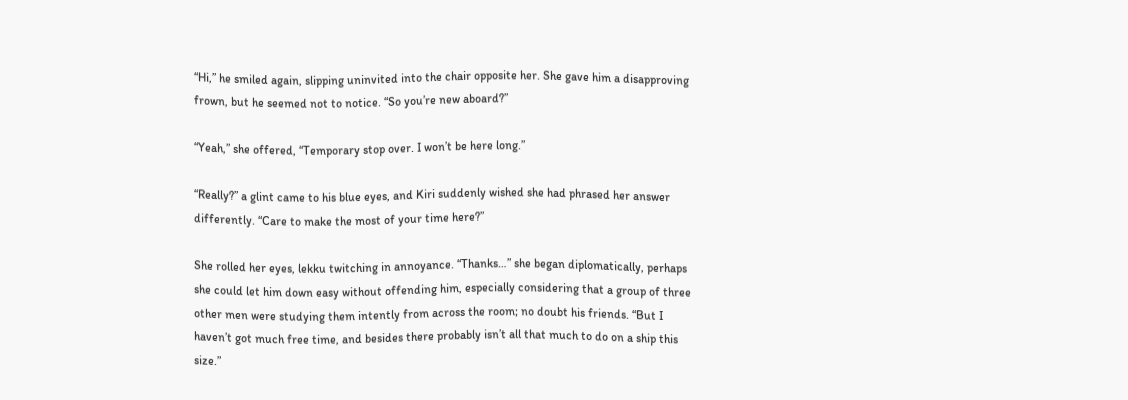“Hi,” he smiled again, slipping uninvited into the chair opposite her. She gave him a disapproving frown, but he seemed not to notice. “So you’re new aboard?”

“Yeah,” she offered, “Temporary stop over. I won’t be here long.”

“Really?” a glint came to his blue eyes, and Kiri suddenly wished she had phrased her answer differently. “Care to make the most of your time here?”

She rolled her eyes, lekku twitching in annoyance. “Thanks…” she began diplomatically, perhaps she could let him down easy without offending him, especially considering that a group of three other men were studying them intently from across the room; no doubt his friends. “But I haven’t got much free time, and besides there probably isn’t all that much to do on a ship this size.”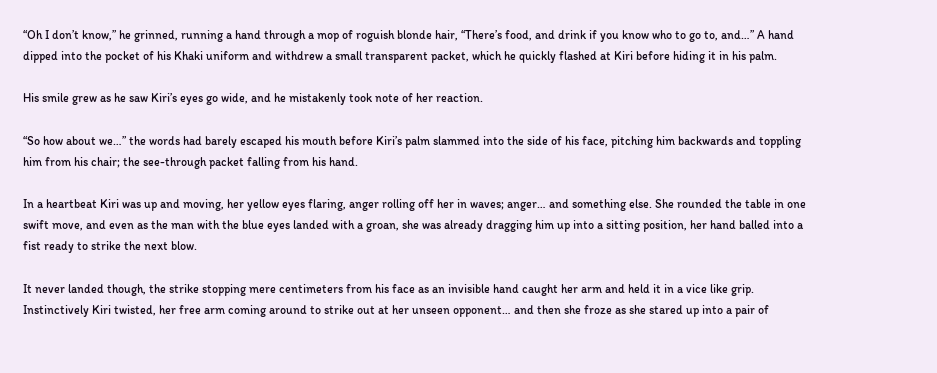“Oh I don’t know,” he grinned, running a hand through a mop of roguish blonde hair, “There’s food, and drink if you know who to go to, and…” A hand dipped into the pocket of his Khaki uniform and withdrew a small transparent packet, which he quickly flashed at Kiri before hiding it in his palm.

His smile grew as he saw Kiri’s eyes go wide, and he mistakenly took note of her reaction.

“So how about we…” the words had barely escaped his mouth before Kiri’s palm slammed into the side of his face, pitching him backwards and toppling him from his chair; the see-through packet falling from his hand.

In a heartbeat Kiri was up and moving, her yellow eyes flaring, anger rolling off her in waves; anger… and something else. She rounded the table in one swift move, and even as the man with the blue eyes landed with a groan, she was already dragging him up into a sitting position, her hand balled into a fist ready to strike the next blow.

It never landed though, the strike stopping mere centimeters from his face as an invisible hand caught her arm and held it in a vice like grip. Instinctively Kiri twisted, her free arm coming around to strike out at her unseen opponent… and then she froze as she stared up into a pair of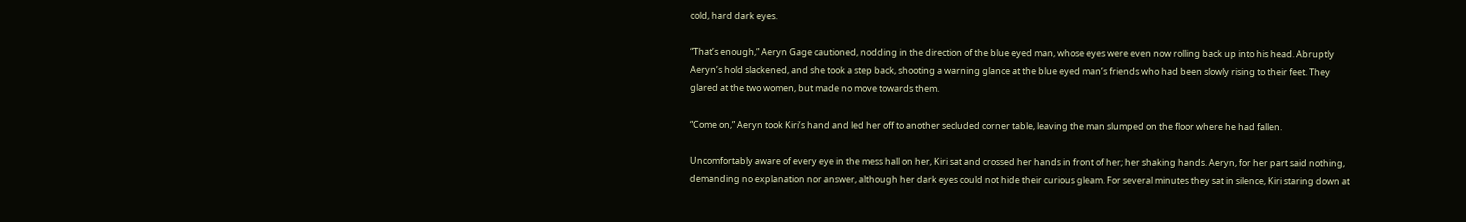cold, hard dark eyes.

“That’s enough,” Aeryn Gage cautioned, nodding in the direction of the blue eyed man, whose eyes were even now rolling back up into his head. Abruptly Aeryn’s hold slackened, and she took a step back, shooting a warning glance at the blue eyed man’s friends who had been slowly rising to their feet. They glared at the two women, but made no move towards them.

“Come on,” Aeryn took Kiri’s hand and led her off to another secluded corner table, leaving the man slumped on the floor where he had fallen.

Uncomfortably aware of every eye in the mess hall on her, Kiri sat and crossed her hands in front of her; her shaking hands. Aeryn, for her part said nothing, demanding no explanation nor answer, although her dark eyes could not hide their curious gleam. For several minutes they sat in silence, Kiri staring down at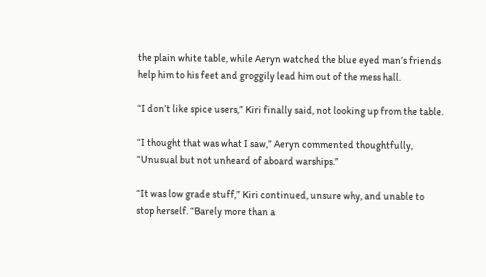the plain white table, while Aeryn watched the blue eyed man’s friends help him to his feet and groggily lead him out of the mess hall.

“I don’t like spice users,” Kiri finally said, not looking up from the table.

“I thought that was what I saw,” Aeryn commented thoughtfully, “Unusual but not unheard of aboard warships.”

“It was low grade stuff,” Kiri continued, unsure why, and unable to stop herself. “Barely more than a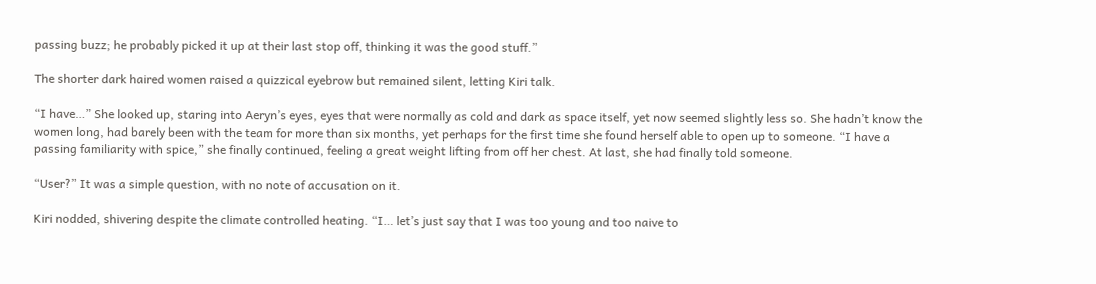passing buzz; he probably picked it up at their last stop off, thinking it was the good stuff.”

The shorter dark haired women raised a quizzical eyebrow but remained silent, letting Kiri talk.

“I have…” She looked up, staring into Aeryn’s eyes, eyes that were normally as cold and dark as space itself, yet now seemed slightly less so. She hadn’t know the women long, had barely been with the team for more than six months, yet perhaps for the first time she found herself able to open up to someone. “I have a passing familiarity with spice,” she finally continued, feeling a great weight lifting from off her chest. At last, she had finally told someone.

“User?” It was a simple question, with no note of accusation on it.

Kiri nodded, shivering despite the climate controlled heating. “I… let’s just say that I was too young and too naive to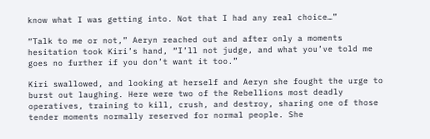know what I was getting into. Not that I had any real choice…”

“Talk to me or not,” Aeryn reached out and after only a moments hesitation took Kiri’s hand, “I’ll not judge, and what you’ve told me goes no further if you don’t want it too.”

Kiri swallowed, and looking at herself and Aeryn she fought the urge to burst out laughing. Here were two of the Rebellions most deadly operatives, training to kill, crush, and destroy, sharing one of those tender moments normally reserved for normal people. She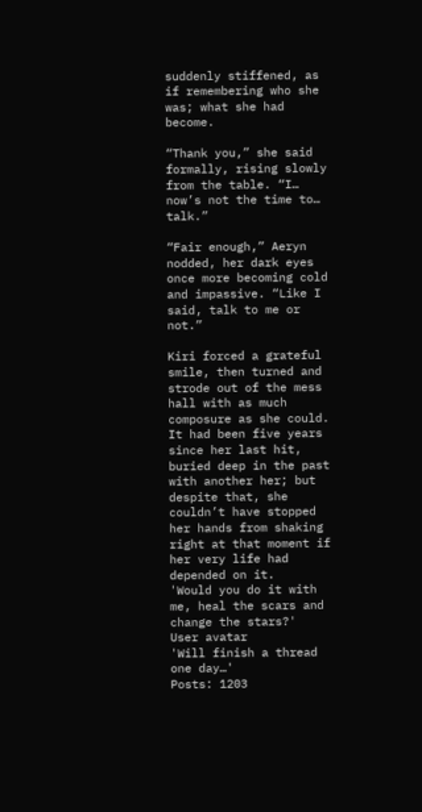suddenly stiffened, as if remembering who she was; what she had become.

“Thank you,” she said formally, rising slowly from the table. “I… now’s not the time to… talk.”

“Fair enough,” Aeryn nodded, her dark eyes once more becoming cold and impassive. “Like I said, talk to me or not.”

Kiri forced a grateful smile, then turned and strode out of the mess hall with as much composure as she could. It had been five years since her last hit, buried deep in the past with another her; but despite that, she couldn’t have stopped her hands from shaking right at that moment if her very life had depended on it.
'Would you do it with me, heal the scars and change the stars?'
User avatar
'Will finish a thread one day…'
Posts: 1203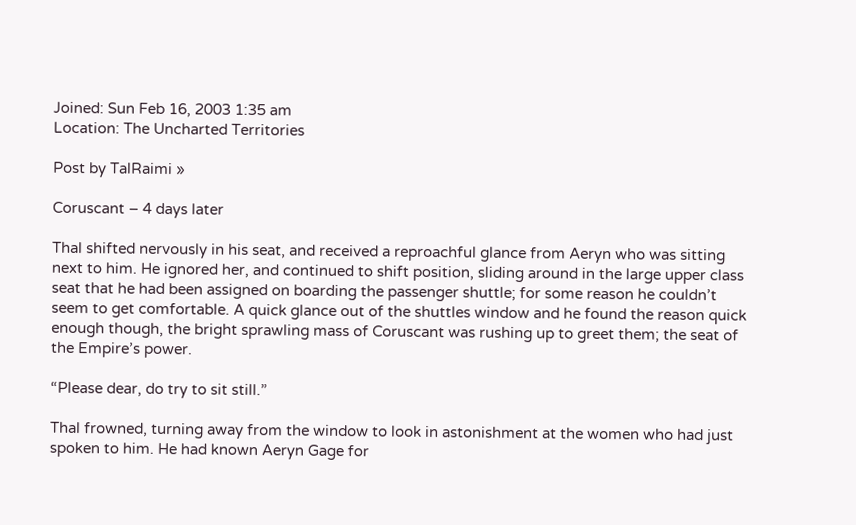Joined: Sun Feb 16, 2003 1:35 am
Location: The Uncharted Territories

Post by TalRaimi »

Coruscant – 4 days later

Thal shifted nervously in his seat, and received a reproachful glance from Aeryn who was sitting next to him. He ignored her, and continued to shift position, sliding around in the large upper class seat that he had been assigned on boarding the passenger shuttle; for some reason he couldn’t seem to get comfortable. A quick glance out of the shuttles window and he found the reason quick enough though, the bright sprawling mass of Coruscant was rushing up to greet them; the seat of the Empire’s power.

“Please dear, do try to sit still.”

Thal frowned, turning away from the window to look in astonishment at the women who had just spoken to him. He had known Aeryn Gage for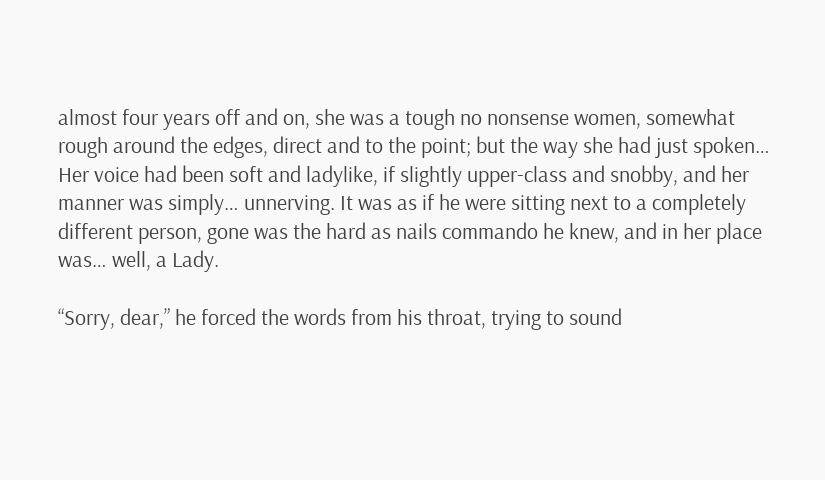almost four years off and on, she was a tough no nonsense women, somewhat rough around the edges, direct and to the point; but the way she had just spoken… Her voice had been soft and ladylike, if slightly upper-class and snobby, and her manner was simply… unnerving. It was as if he were sitting next to a completely different person, gone was the hard as nails commando he knew, and in her place was… well, a Lady.

“Sorry, dear,” he forced the words from his throat, trying to sound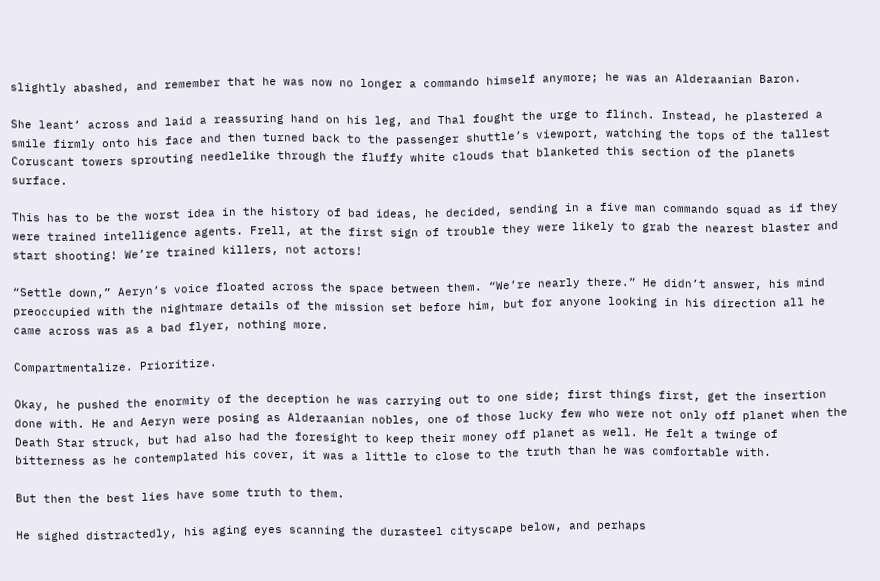slightly abashed, and remember that he was now no longer a commando himself anymore; he was an Alderaanian Baron.

She leant’ across and laid a reassuring hand on his leg, and Thal fought the urge to flinch. Instead, he plastered a smile firmly onto his face and then turned back to the passenger shuttle’s viewport, watching the tops of the tallest Coruscant towers sprouting needlelike through the fluffy white clouds that blanketed this section of the planets surface.

This has to be the worst idea in the history of bad ideas, he decided, sending in a five man commando squad as if they were trained intelligence agents. Frell, at the first sign of trouble they were likely to grab the nearest blaster and start shooting! We’re trained killers, not actors!

“Settle down,” Aeryn’s voice floated across the space between them. “We’re nearly there.” He didn’t answer, his mind preoccupied with the nightmare details of the mission set before him, but for anyone looking in his direction all he came across was as a bad flyer, nothing more.

Compartmentalize. Prioritize.

Okay, he pushed the enormity of the deception he was carrying out to one side; first things first, get the insertion done with. He and Aeryn were posing as Alderaanian nobles, one of those lucky few who were not only off planet when the Death Star struck, but had also had the foresight to keep their money off planet as well. He felt a twinge of bitterness as he contemplated his cover, it was a little to close to the truth than he was comfortable with.

But then the best lies have some truth to them.

He sighed distractedly, his aging eyes scanning the durasteel cityscape below, and perhaps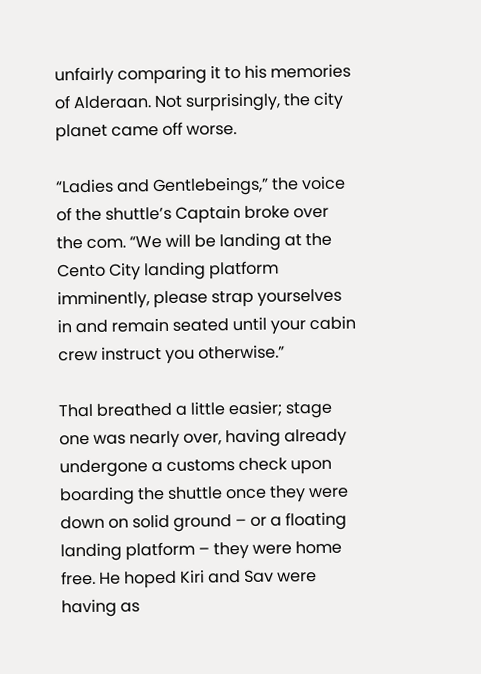unfairly comparing it to his memories of Alderaan. Not surprisingly, the city planet came off worse.

“Ladies and Gentlebeings,” the voice of the shuttle’s Captain broke over the com. “We will be landing at the Cento City landing platform imminently, please strap yourselves in and remain seated until your cabin crew instruct you otherwise.”

Thal breathed a little easier; stage one was nearly over, having already undergone a customs check upon boarding the shuttle once they were down on solid ground – or a floating landing platform – they were home free. He hoped Kiri and Sav were having as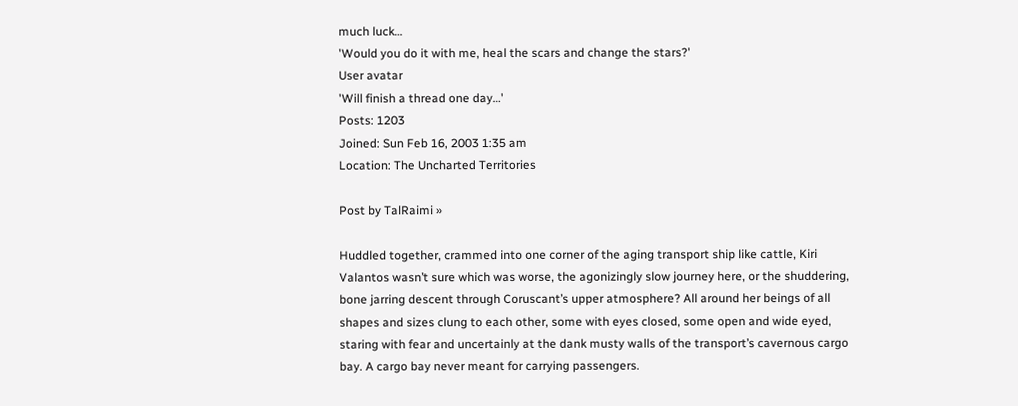much luck…
'Would you do it with me, heal the scars and change the stars?'
User avatar
'Will finish a thread one day…'
Posts: 1203
Joined: Sun Feb 16, 2003 1:35 am
Location: The Uncharted Territories

Post by TalRaimi »

Huddled together, crammed into one corner of the aging transport ship like cattle, Kiri Valantos wasn’t sure which was worse, the agonizingly slow journey here, or the shuddering, bone jarring descent through Coruscant’s upper atmosphere? All around her beings of all shapes and sizes clung to each other, some with eyes closed, some open and wide eyed, staring with fear and uncertainly at the dank musty walls of the transport’s cavernous cargo bay. A cargo bay never meant for carrying passengers.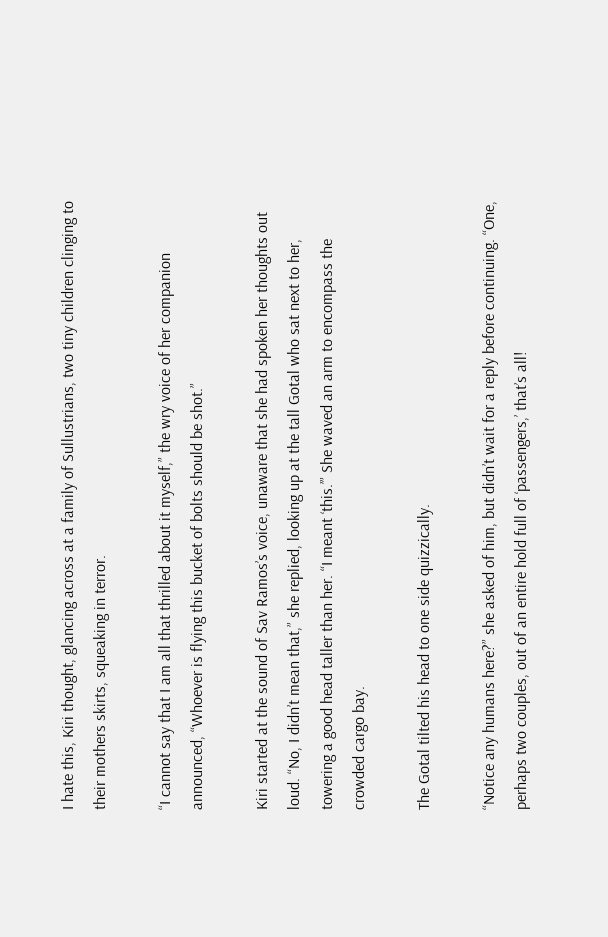I hate this, Kiri thought, glancing across at a family of Sullustrians, two tiny children clinging to their mothers skirts, squeaking in terror.

“I cannot say that I am all that thrilled about it myself,” the wry voice of her companion announced, “Whoever is flying this bucket of bolts should be shot.”

Kiri started at the sound of Sav Ramos’s voice, unaware that she had spoken her thoughts out loud. “No, I didn’t mean that,” she replied, looking up at the tall Gotal who sat next to her, towering a good head taller than her. “I meant ‘this.’” She waved an arm to encompass the crowded cargo bay.

The Gotal tilted his head to one side quizzically.

“Notice any humans here?” she asked of him, but didn’t wait for a reply before continuing. “One, perhaps two couples, out of an entire hold full of ‘passengers,’ that’s all!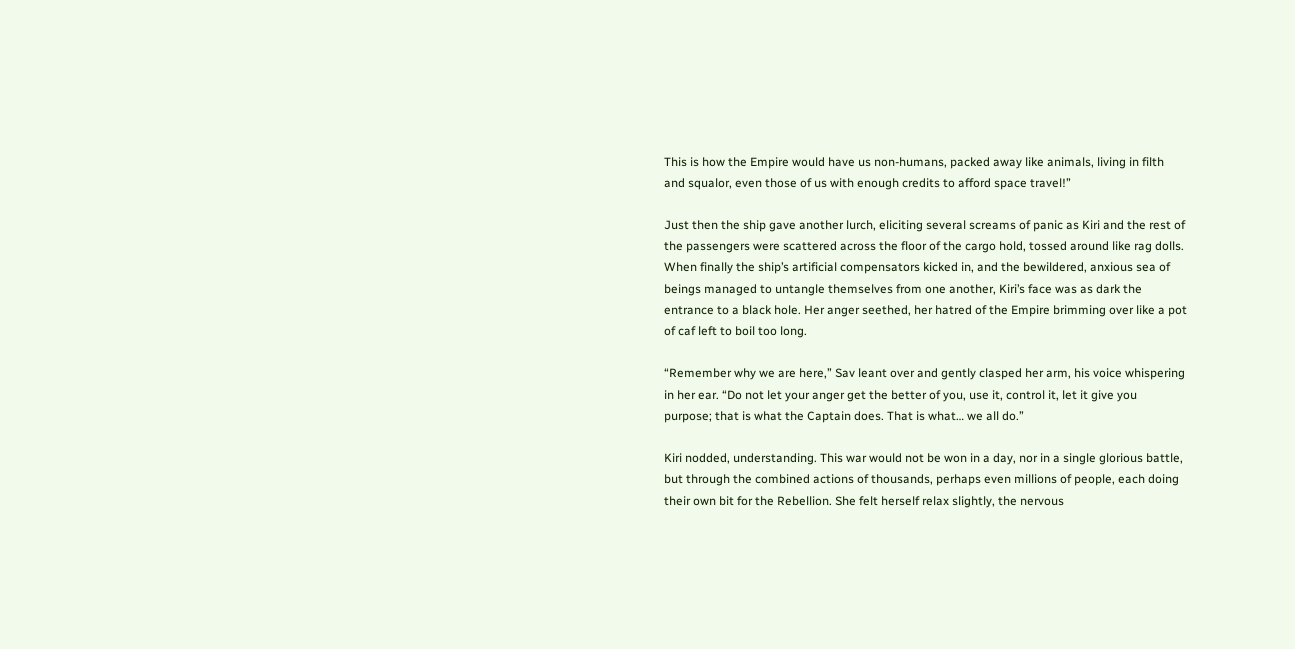This is how the Empire would have us non-humans, packed away like animals, living in filth and squalor, even those of us with enough credits to afford space travel!”

Just then the ship gave another lurch, eliciting several screams of panic as Kiri and the rest of the passengers were scattered across the floor of the cargo hold, tossed around like rag dolls. When finally the ship’s artificial compensators kicked in, and the bewildered, anxious sea of beings managed to untangle themselves from one another, Kiri’s face was as dark the entrance to a black hole. Her anger seethed, her hatred of the Empire brimming over like a pot of caf left to boil too long.

“Remember why we are here,” Sav leant over and gently clasped her arm, his voice whispering in her ear. “Do not let your anger get the better of you, use it, control it, let it give you purpose; that is what the Captain does. That is what… we all do.”

Kiri nodded, understanding. This war would not be won in a day, nor in a single glorious battle, but through the combined actions of thousands, perhaps even millions of people, each doing their own bit for the Rebellion. She felt herself relax slightly, the nervous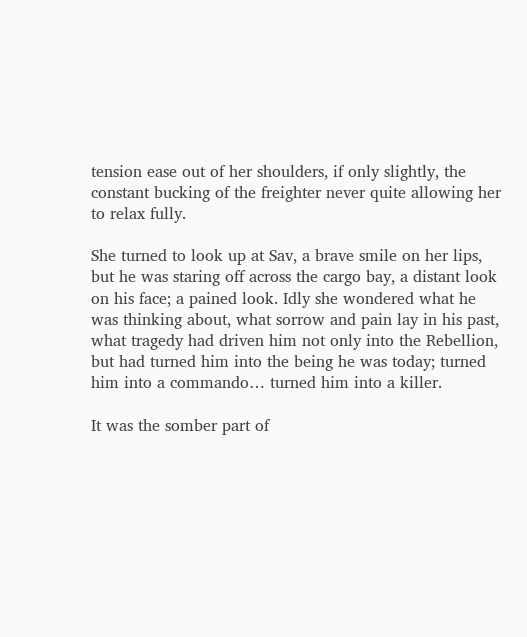tension ease out of her shoulders, if only slightly, the constant bucking of the freighter never quite allowing her to relax fully.

She turned to look up at Sav, a brave smile on her lips, but he was staring off across the cargo bay, a distant look on his face; a pained look. Idly she wondered what he was thinking about, what sorrow and pain lay in his past, what tragedy had driven him not only into the Rebellion, but had turned him into the being he was today; turned him into a commando… turned him into a killer.

It was the somber part of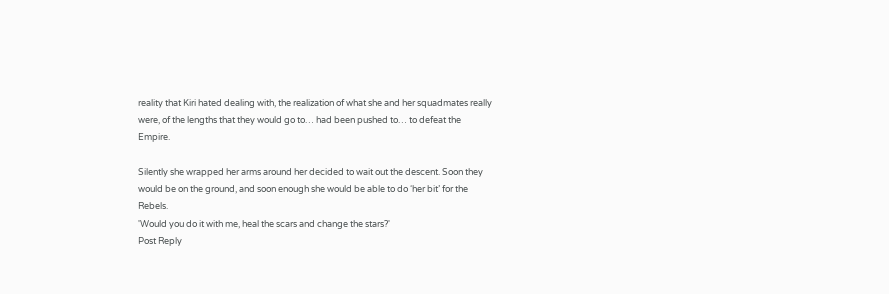reality that Kiri hated dealing with, the realization of what she and her squadmates really were, of the lengths that they would go to… had been pushed to… to defeat the Empire.

Silently she wrapped her arms around her decided to wait out the descent. Soon they would be on the ground, and soon enough she would be able to do ‘her bit’ for the Rebels.
'Would you do it with me, heal the scars and change the stars?'
Post Reply